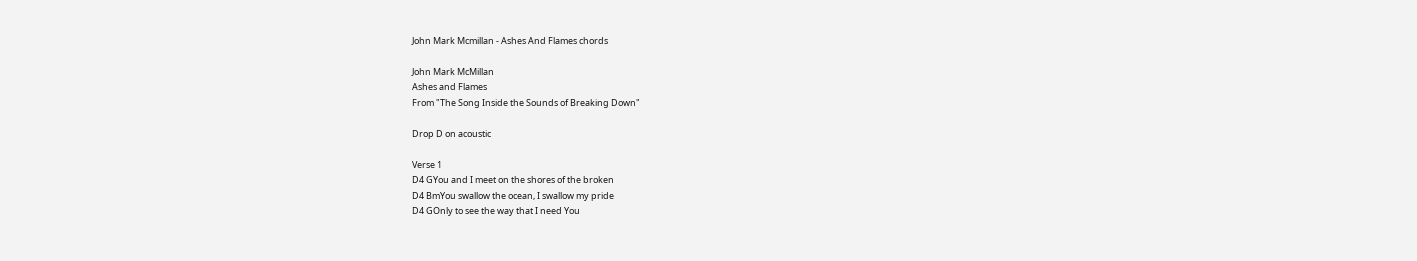John Mark Mcmillan - Ashes And Flames chords

John Mark McMillan
Ashes and Flames
From "The Song Inside the Sounds of Breaking Down"

Drop D on acoustic

Verse 1
D4 GYou and I meet on the shores of the broken
D4 BmYou swallow the ocean, I swallow my pride
D4 GOnly to see the way that I need You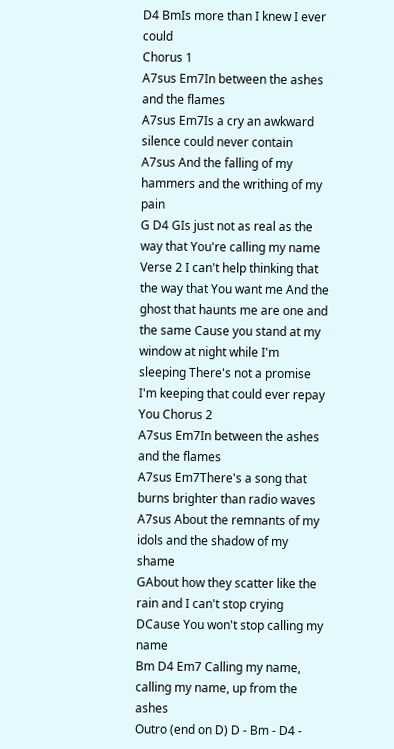D4 BmIs more than I knew I ever could
Chorus 1
A7sus Em7In between the ashes and the flames
A7sus Em7Is a cry an awkward silence could never contain
A7sus And the falling of my hammers and the writhing of my pain
G D4 GIs just not as real as the way that You're calling my name
Verse 2 I can't help thinking that the way that You want me And the ghost that haunts me are one and the same Cause you stand at my window at night while I'm sleeping There's not a promise I'm keeping that could ever repay You Chorus 2
A7sus Em7In between the ashes and the flames
A7sus Em7There's a song that burns brighter than radio waves
A7sus About the remnants of my idols and the shadow of my shame
GAbout how they scatter like the rain and I can't stop crying
DCause You won't stop calling my name
Bm D4 Em7 Calling my name, calling my name, up from the ashes
Outro (end on D) D - Bm - D4 -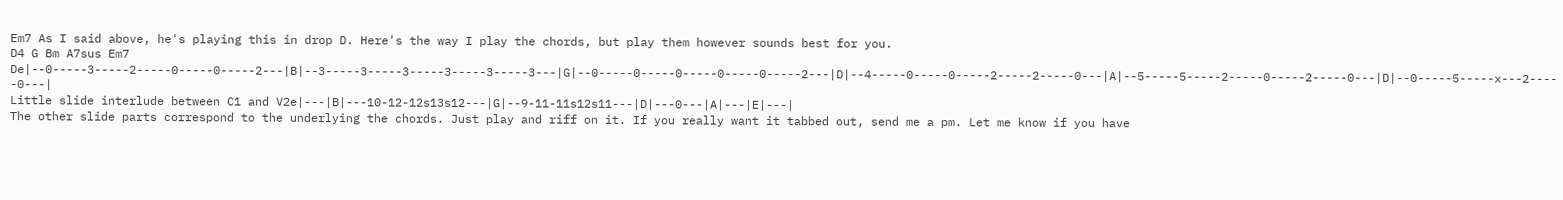Em7 As I said above, he's playing this in drop D. Here's the way I play the chords, but play them however sounds best for you.
D4 G Bm A7sus Em7 De|--0-----3-----2-----0-----0-----2---|B|--3-----3-----3-----3-----3-----3---|G|--0-----0-----0-----0-----0-----2---|D|--4-----0-----0-----2-----2-----0---|A|--5-----5-----2-----0-----2-----0---|D|--0-----5-----x---2-----0---|
Little slide interlude between C1 and V2e|---|B|---10-12-12s13s12---|G|--9-11-11s12s11---|D|---0---|A|---|E|---|
The other slide parts correspond to the underlying the chords. Just play and riff on it. If you really want it tabbed out, send me a pm. Let me know if you have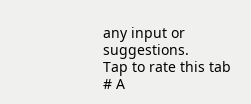any input or suggestions.
Tap to rate this tab
# A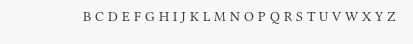B C D E F G H I J K L M N O P Q R S T U V W X Y Z